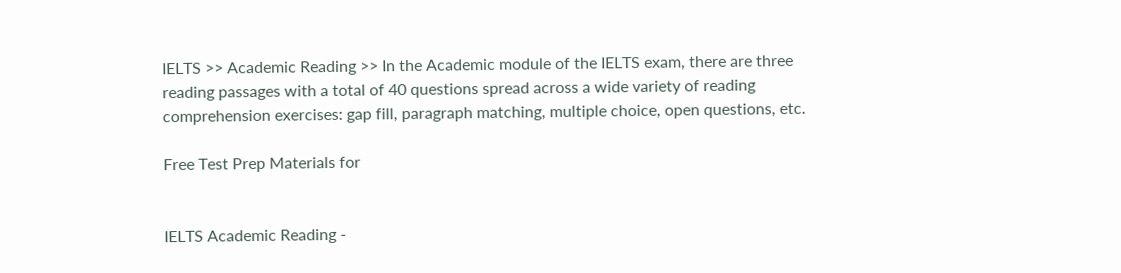IELTS >> Academic Reading >> In the Academic module of the IELTS exam, there are three reading passages with a total of 40 questions spread across a wide variety of reading comprehension exercises: gap fill, paragraph matching, multiple choice, open questions, etc.

Free Test Prep Materials for


IELTS Academic Reading -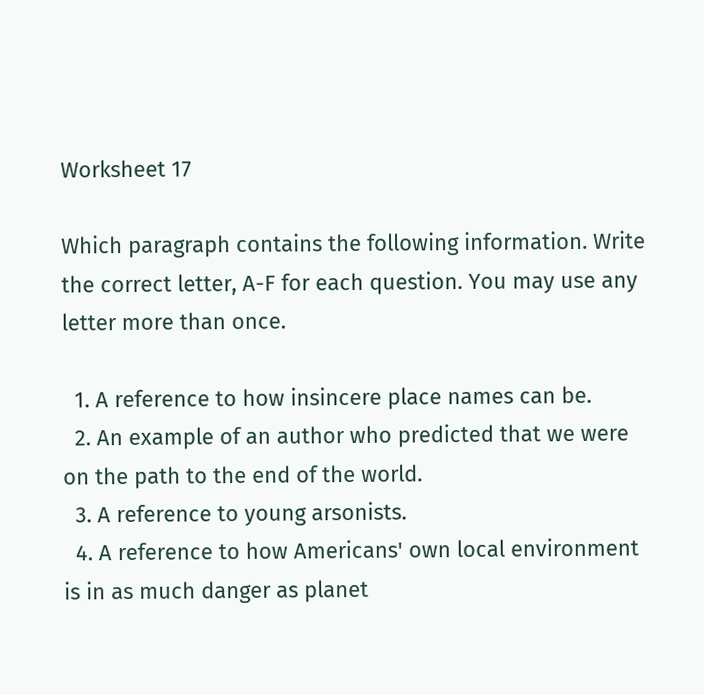Worksheet 17

Which paragraph contains the following information. Write the correct letter, A-F for each question. You may use any letter more than once.

  1. A reference to how insincere place names can be.
  2. An example of an author who predicted that we were on the path to the end of the world.
  3. A reference to young arsonists.
  4. A reference to how Americans' own local environment is in as much danger as planet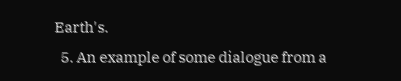Earth's.
  5. An example of some dialogue from a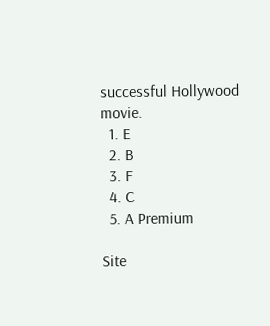successful Hollywood movie.
  1. E
  2. B
  3. F
  4. C
  5. A Premium

Site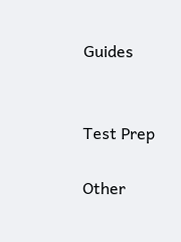Guides


Test Prep

Other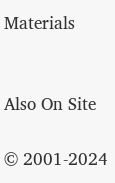Materials


Also On Site

© 2001-2024